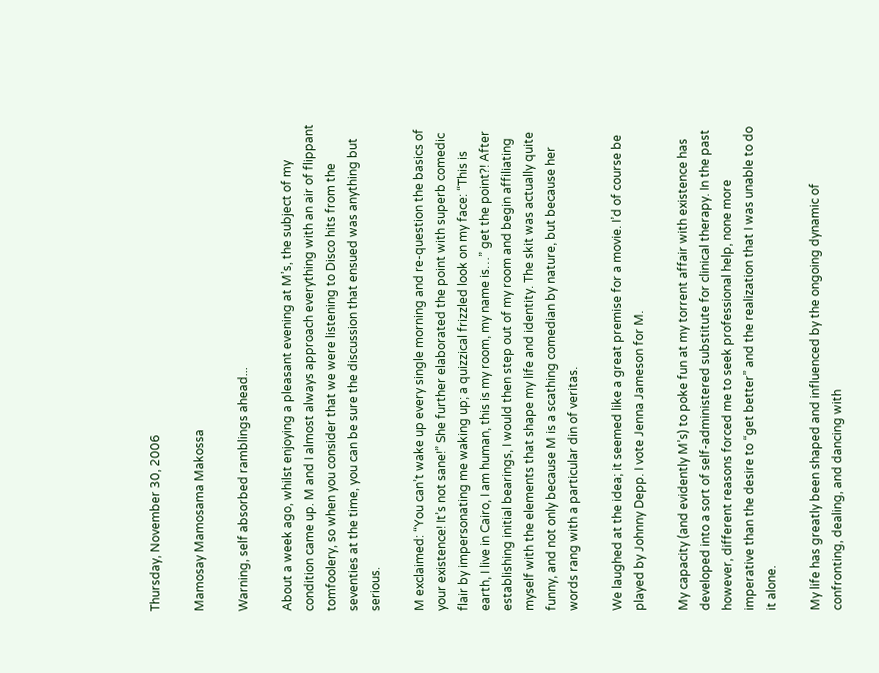Thursday, November 30, 2006

Mamosay Mamosama Makossa

Warning, self absorbed ramblings ahead...

About a week ago, whilst enjoying a pleasant evening at M’s, the subject of my condition came up. M and I almost always approach everything with an air of flippant tomfoolery, so when you consider that we were listening to Disco hits from the seventies at the time, you can be sure the discussion that ensued was anything but serious.

M exclaimed: “You can’t wake up every single morning and re-question the basics of your existence! It’s not sane!” She further elaborated the point with superb comedic flair by impersonating me waking up; a quizzical frizzled look on my face: “This is earth, I live in Cairo, I am human, this is my room, my name is…” get the point?! After establishing initial bearings, I would then step out of my room and begin affiliating myself with the elements that shape my life and identity. The skit was actually quite funny, and not only because M is a scathing comedian by nature, but because her words rang with a particular din of veritas.

We laughed at the idea; it seemed like a great premise for a movie. I’d of course be played by Johnny Depp. I vote Jenna Jameson for M.

My capacity (and evidently M’s) to poke fun at my torrent affair with existence has developed into a sort of self-administered substitute for clinical therapy. In the past however, different reasons forced me to seek professional help, none more imperative than the desire to “get better” and the realization that I was unable to do it alone.

My life has greatly been shaped and influenced by the ongoing dynamic of confronting, dealing, and dancing with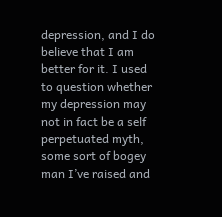depression, and I do believe that I am better for it. I used to question whether my depression may not in fact be a self perpetuated myth, some sort of bogey man I’ve raised and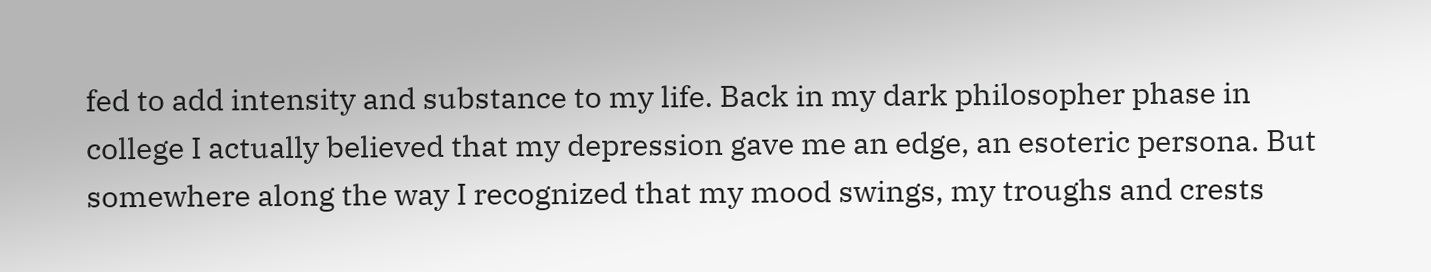fed to add intensity and substance to my life. Back in my dark philosopher phase in college I actually believed that my depression gave me an edge, an esoteric persona. But somewhere along the way I recognized that my mood swings, my troughs and crests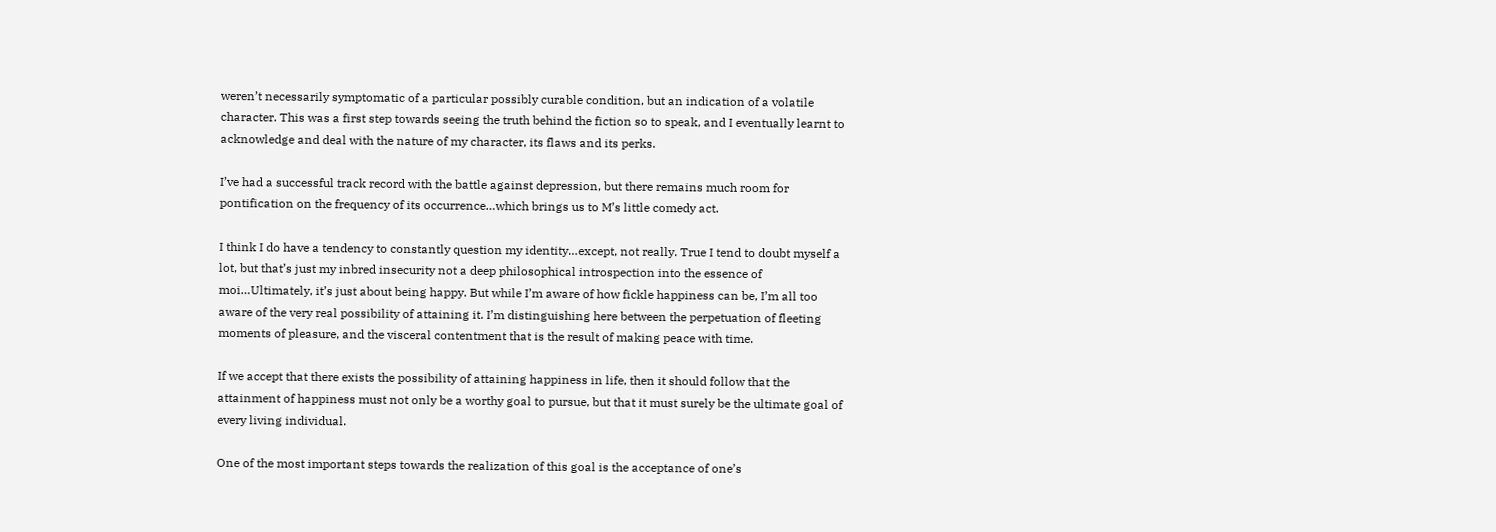weren’t necessarily symptomatic of a particular possibly curable condition, but an indication of a volatile character. This was a first step towards seeing the truth behind the fiction so to speak, and I eventually learnt to acknowledge and deal with the nature of my character, its flaws and its perks.

I’ve had a successful track record with the battle against depression, but there remains much room for pontification on the frequency of its occurrence…which brings us to M’s little comedy act.

I think I do have a tendency to constantly question my identity…except, not really. True I tend to doubt myself a lot, but that’s just my inbred insecurity not a deep philosophical introspection into the essence of moi…Ultimately, it’s just about being happy. But while I’m aware of how fickle happiness can be, I’m all too aware of the very real possibility of attaining it. I’m distinguishing here between the perpetuation of fleeting moments of pleasure, and the visceral contentment that is the result of making peace with time.

If we accept that there exists the possibility of attaining happiness in life, then it should follow that the attainment of happiness must not only be a worthy goal to pursue, but that it must surely be the ultimate goal of every living individual.

One of the most important steps towards the realization of this goal is the acceptance of one’s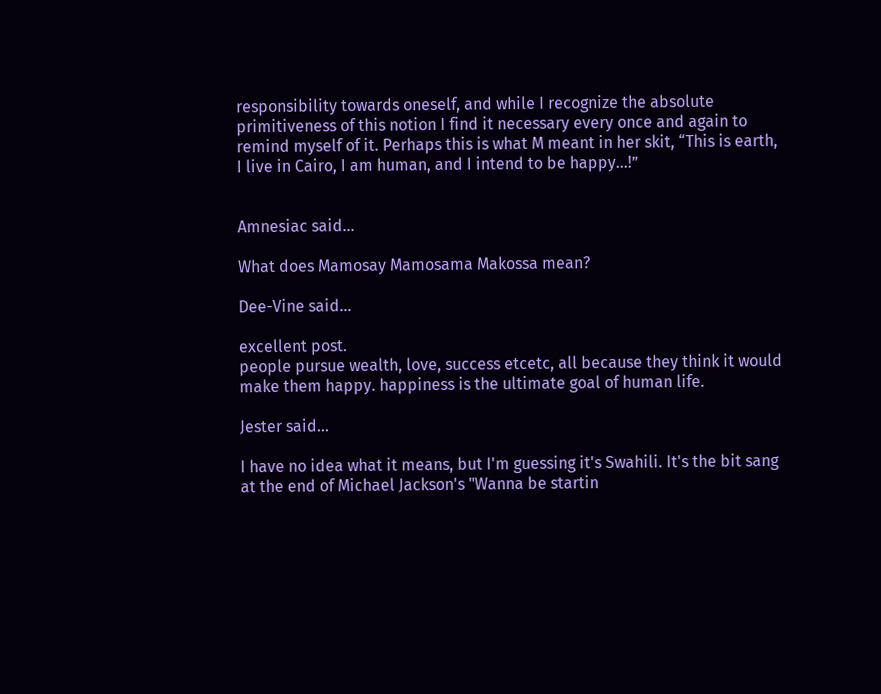responsibility towards oneself, and while I recognize the absolute primitiveness of this notion I find it necessary every once and again to remind myself of it. Perhaps this is what M meant in her skit, “This is earth, I live in Cairo, I am human, and I intend to be happy…!”


Amnesiac said...

What does Mamosay Mamosama Makossa mean?

Dee-Vine said...

excellent post.
people pursue wealth, love, success etcetc, all because they think it would make them happy. happiness is the ultimate goal of human life.

Jester said...

I have no idea what it means, but I'm guessing it's Swahili. It's the bit sang at the end of Michael Jackson's "Wanna be startin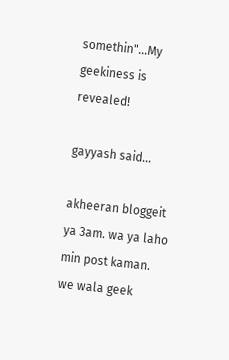somethin"...My geekiness is revealed!

gayyash said...

akheeran bloggeit ya 3am. wa ya laho min post kaman. we wala geek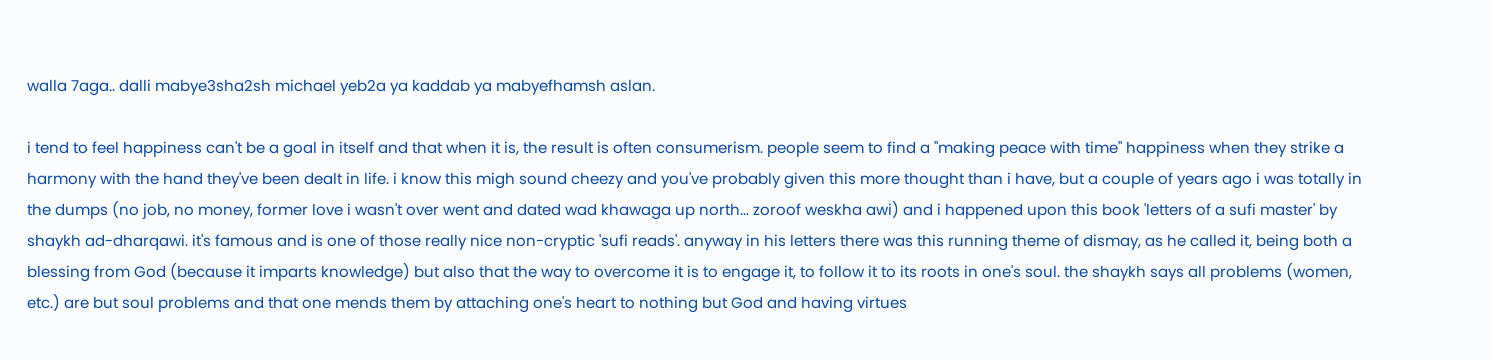walla 7aga.. dalli mabye3sha2sh michael yeb2a ya kaddab ya mabyefhamsh aslan.

i tend to feel happiness can't be a goal in itself and that when it is, the result is often consumerism. people seem to find a "making peace with time" happiness when they strike a harmony with the hand they've been dealt in life. i know this migh sound cheezy and you've probably given this more thought than i have, but a couple of years ago i was totally in the dumps (no job, no money, former love i wasn't over went and dated wad khawaga up north... zoroof weskha awi) and i happened upon this book 'letters of a sufi master' by shaykh ad-dharqawi. it's famous and is one of those really nice non-cryptic 'sufi reads'. anyway in his letters there was this running theme of dismay, as he called it, being both a blessing from God (because it imparts knowledge) but also that the way to overcome it is to engage it, to follow it to its roots in one's soul. the shaykh says all problems (women, etc.) are but soul problems and that one mends them by attaching one's heart to nothing but God and having virtues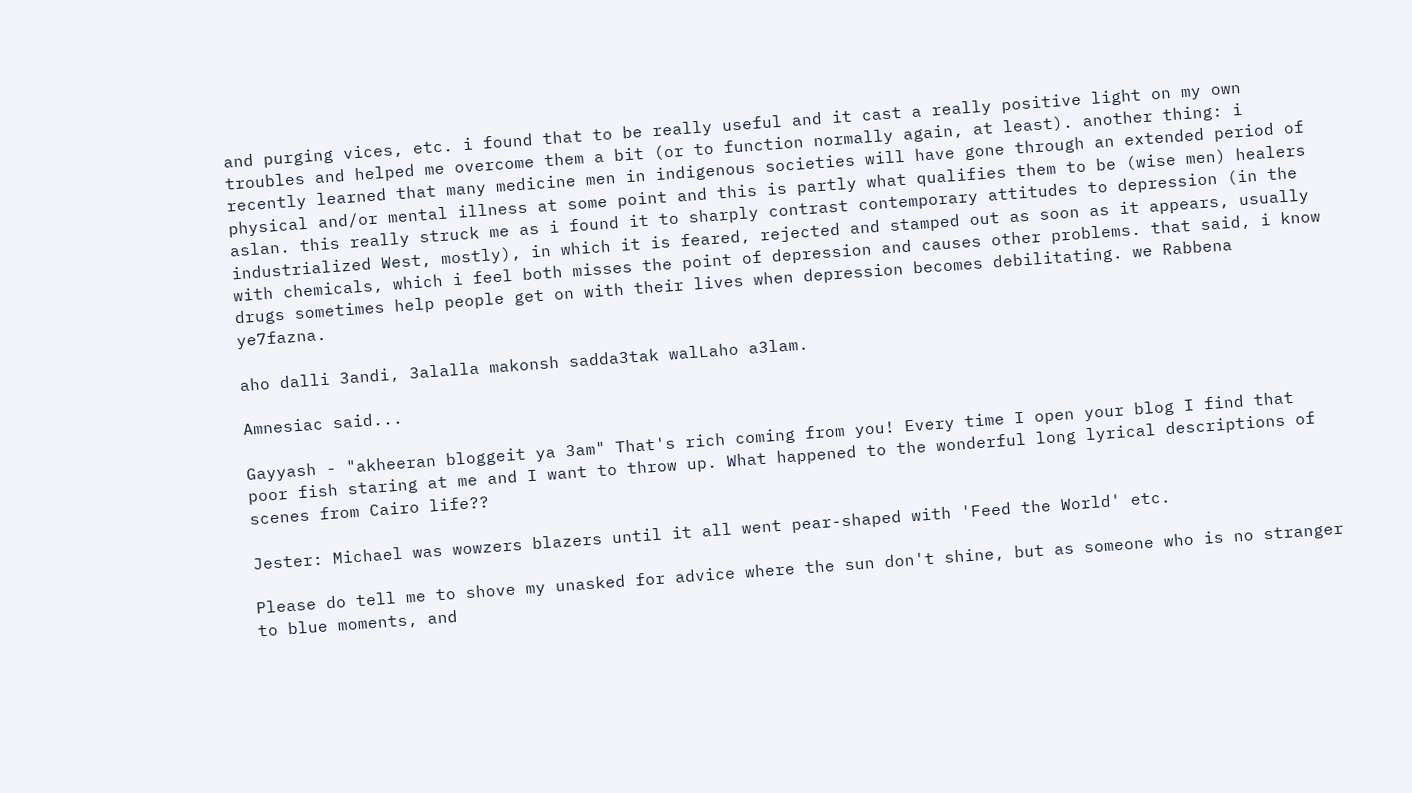and purging vices, etc. i found that to be really useful and it cast a really positive light on my own troubles and helped me overcome them a bit (or to function normally again, at least). another thing: i recently learned that many medicine men in indigenous societies will have gone through an extended period of physical and/or mental illness at some point and this is partly what qualifies them to be (wise men) healers aslan. this really struck me as i found it to sharply contrast contemporary attitudes to depression (in the industrialized West, mostly), in which it is feared, rejected and stamped out as soon as it appears, usually with chemicals, which i feel both misses the point of depression and causes other problems. that said, i know drugs sometimes help people get on with their lives when depression becomes debilitating. we Rabbena ye7fazna.

aho dalli 3andi, 3alalla makonsh sadda3tak walLaho a3lam.

Amnesiac said...

Gayyash - "akheeran bloggeit ya 3am" That's rich coming from you! Every time I open your blog I find that poor fish staring at me and I want to throw up. What happened to the wonderful long lyrical descriptions of scenes from Cairo life??

Jester: Michael was wowzers blazers until it all went pear-shaped with 'Feed the World' etc.

Please do tell me to shove my unasked for advice where the sun don't shine, but as someone who is no stranger to blue moments, and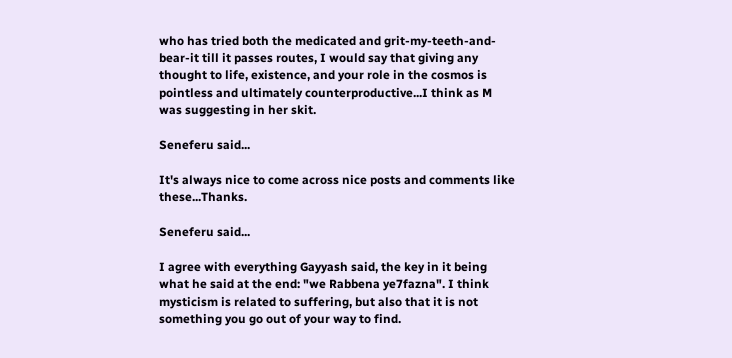who has tried both the medicated and grit-my-teeth-and-bear-it till it passes routes, I would say that giving any thought to life, existence, and your role in the cosmos is pointless and ultimately counterproductive...I think as M was suggesting in her skit.

Seneferu said...

It's always nice to come across nice posts and comments like these...Thanks.

Seneferu said...

I agree with everything Gayyash said, the key in it being what he said at the end: "we Rabbena ye7fazna". I think mysticism is related to suffering, but also that it is not something you go out of your way to find.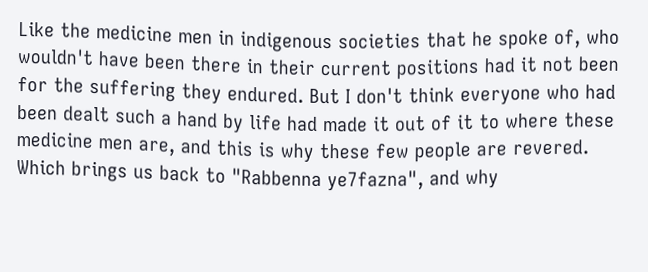Like the medicine men in indigenous societies that he spoke of, who wouldn't have been there in their current positions had it not been for the suffering they endured. But I don't think everyone who had been dealt such a hand by life had made it out of it to where these medicine men are, and this is why these few people are revered. Which brings us back to "Rabbenna ye7fazna", and why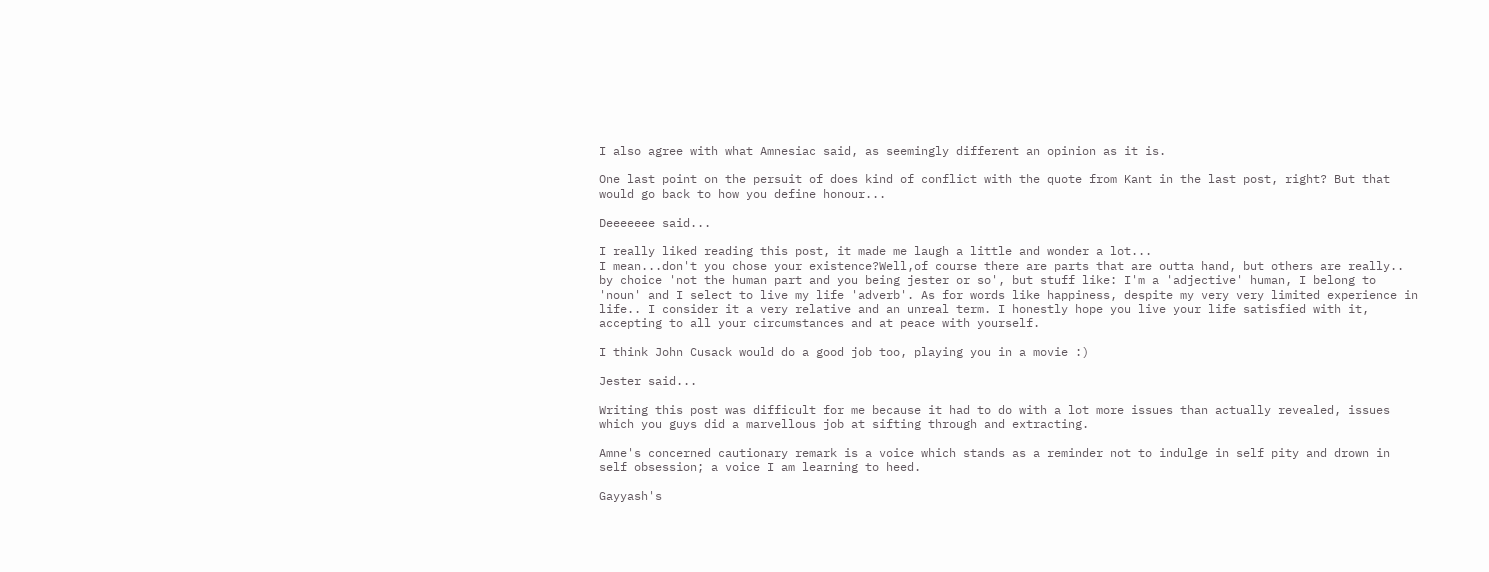I also agree with what Amnesiac said, as seemingly different an opinion as it is.

One last point on the persuit of does kind of conflict with the quote from Kant in the last post, right? But that would go back to how you define honour...

Deeeeeee said...

I really liked reading this post, it made me laugh a little and wonder a lot...
I mean...don't you chose your existence?Well,of course there are parts that are outta hand, but others are really.. by choice 'not the human part and you being jester or so', but stuff like: I'm a 'adjective' human, I belong to 'noun' and I select to live my life 'adverb'. As for words like happiness, despite my very very limited experience in life.. I consider it a very relative and an unreal term. I honestly hope you live your life satisfied with it, accepting to all your circumstances and at peace with yourself.

I think John Cusack would do a good job too, playing you in a movie :)

Jester said...

Writing this post was difficult for me because it had to do with a lot more issues than actually revealed, issues which you guys did a marvellous job at sifting through and extracting.

Amne's concerned cautionary remark is a voice which stands as a reminder not to indulge in self pity and drown in self obsession; a voice I am learning to heed.

Gayyash's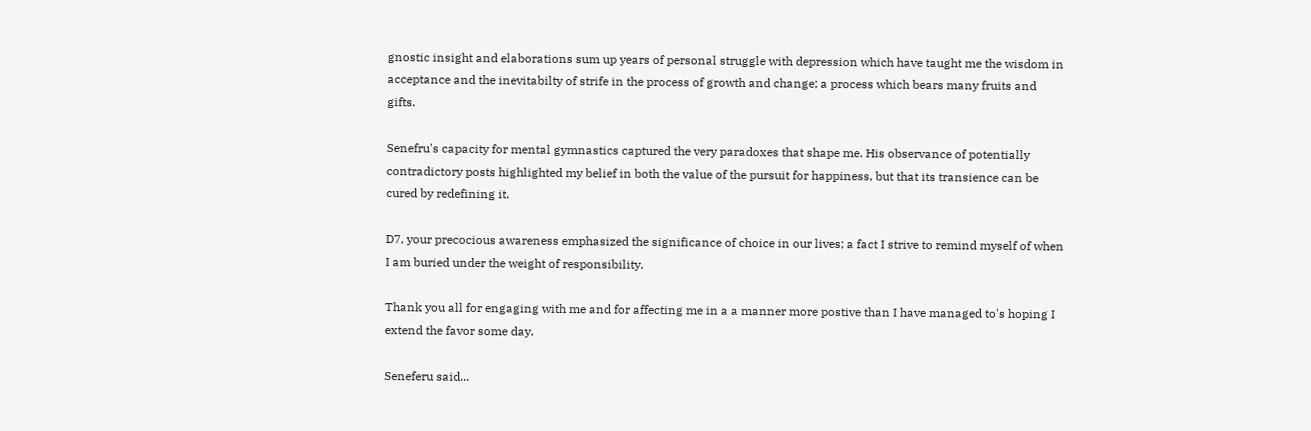gnostic insight and elaborations sum up years of personal struggle with depression which have taught me the wisdom in acceptance and the inevitabilty of strife in the process of growth and change; a process which bears many fruits and gifts.

Senefru's capacity for mental gymnastics captured the very paradoxes that shape me. His observance of potentially contradictory posts highlighted my belief in both the value of the pursuit for happiness, but that its transience can be cured by redefining it.

D7, your precocious awareness emphasized the significance of choice in our lives; a fact I strive to remind myself of when I am buried under the weight of responsibility.

Thank you all for engaging with me and for affecting me in a a manner more postive than I have managed to's hoping I extend the favor some day.

Seneferu said...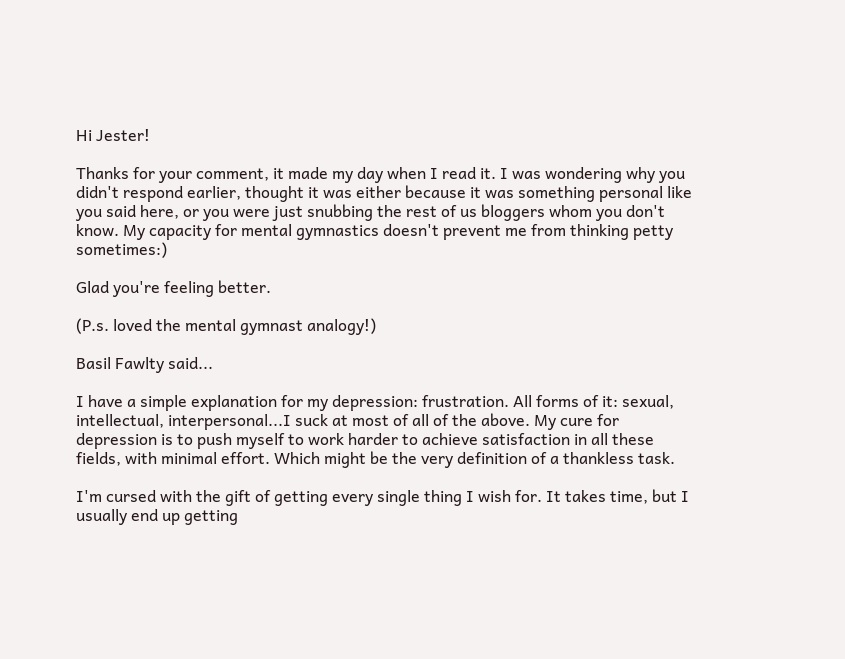Hi Jester!

Thanks for your comment, it made my day when I read it. I was wondering why you didn't respond earlier, thought it was either because it was something personal like you said here, or you were just snubbing the rest of us bloggers whom you don't know. My capacity for mental gymnastics doesn't prevent me from thinking petty sometimes:)

Glad you're feeling better.

(P.s. loved the mental gymnast analogy!)

Basil Fawlty said...

I have a simple explanation for my depression: frustration. All forms of it: sexual, intellectual, interpersonal...I suck at most of all of the above. My cure for depression is to push myself to work harder to achieve satisfaction in all these fields, with minimal effort. Which might be the very definition of a thankless task.

I'm cursed with the gift of getting every single thing I wish for. It takes time, but I usually end up getting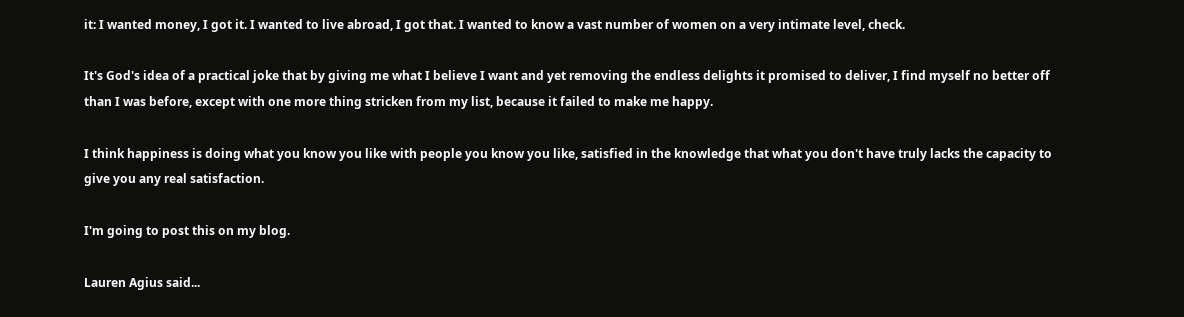it: I wanted money, I got it. I wanted to live abroad, I got that. I wanted to know a vast number of women on a very intimate level, check.

It's God's idea of a practical joke that by giving me what I believe I want and yet removing the endless delights it promised to deliver, I find myself no better off than I was before, except with one more thing stricken from my list, because it failed to make me happy.

I think happiness is doing what you know you like with people you know you like, satisfied in the knowledge that what you don't have truly lacks the capacity to give you any real satisfaction.

I'm going to post this on my blog.

Lauren Agius said...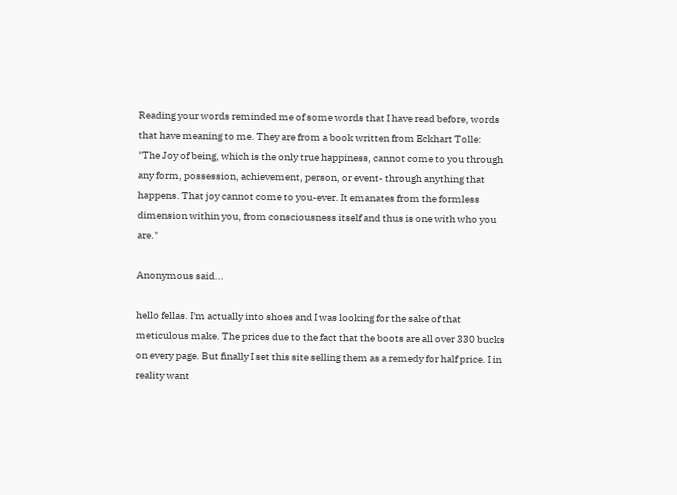Reading your words reminded me of some words that I have read before, words that have meaning to me. They are from a book written from Eckhart Tolle:
"The Joy of being, which is the only true happiness, cannot come to you through any form, possession, achievement, person, or event- through anything that happens. That joy cannot come to you-ever. It emanates from the formless dimension within you, from consciousness itself and thus is one with who you are."

Anonymous said...

hello fellas. I'm actually into shoes and I was looking for the sake of that meticulous make. The prices due to the fact that the boots are all over 330 bucks on every page. But finally I set this site selling them as a remedy for half price. I in reality want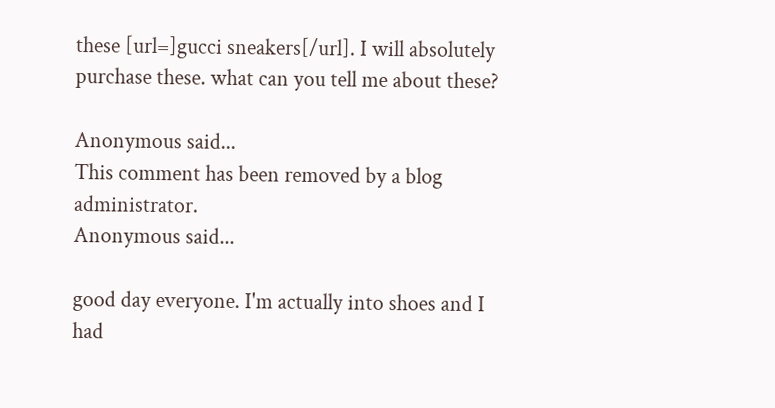these [url=]gucci sneakers[/url]. I will absolutely purchase these. what can you tell me about these?

Anonymous said...
This comment has been removed by a blog administrator.
Anonymous said...

good day everyone. I'm actually into shoes and I had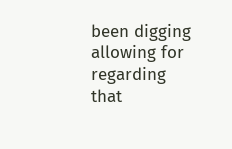been digging allowing for regarding that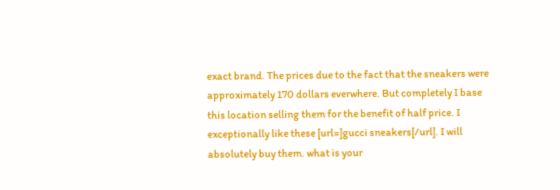exact brand. The prices due to the fact that the sneakers were approximately 170 dollars everwhere. But completely I base this location selling them for the benefit of half price. I exceptionally like these [url=]gucci sneakers[/url]. I will absolutely buy them. what is your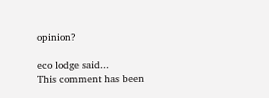opinion?

eco lodge said...
This comment has been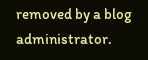removed by a blog administrator.